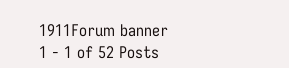1911Forum banner
1 - 1 of 52 Posts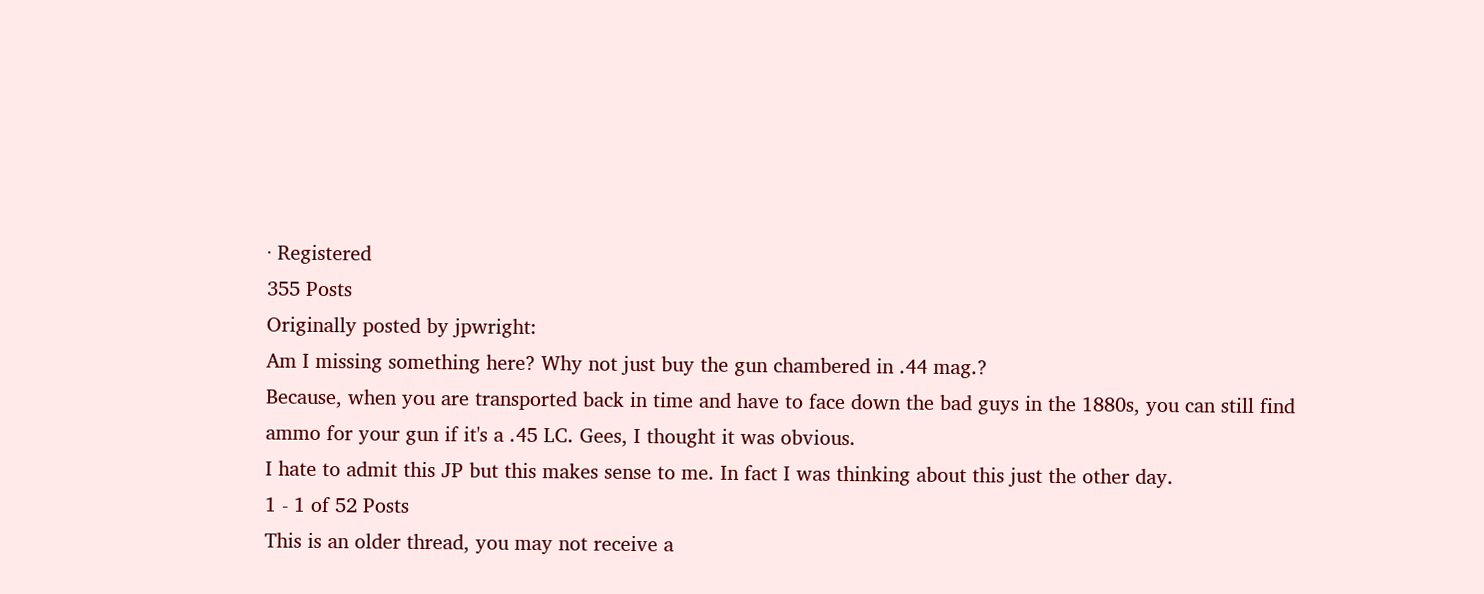· Registered
355 Posts
Originally posted by jpwright:
Am I missing something here? Why not just buy the gun chambered in .44 mag.?
Because, when you are transported back in time and have to face down the bad guys in the 1880s, you can still find ammo for your gun if it's a .45 LC. Gees, I thought it was obvious.
I hate to admit this JP but this makes sense to me. In fact I was thinking about this just the other day.
1 - 1 of 52 Posts
This is an older thread, you may not receive a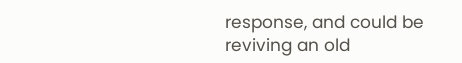response, and could be reviving an old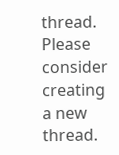thread. Please consider creating a new thread.